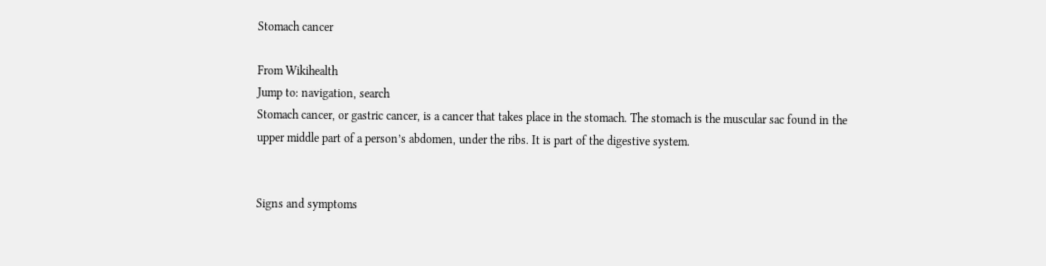Stomach cancer

From Wikihealth
Jump to: navigation, search
Stomach cancer, or gastric cancer, is a cancer that takes place in the stomach. The stomach is the muscular sac found in the upper middle part of a person’s abdomen, under the ribs. It is part of the digestive system.


Signs and symptoms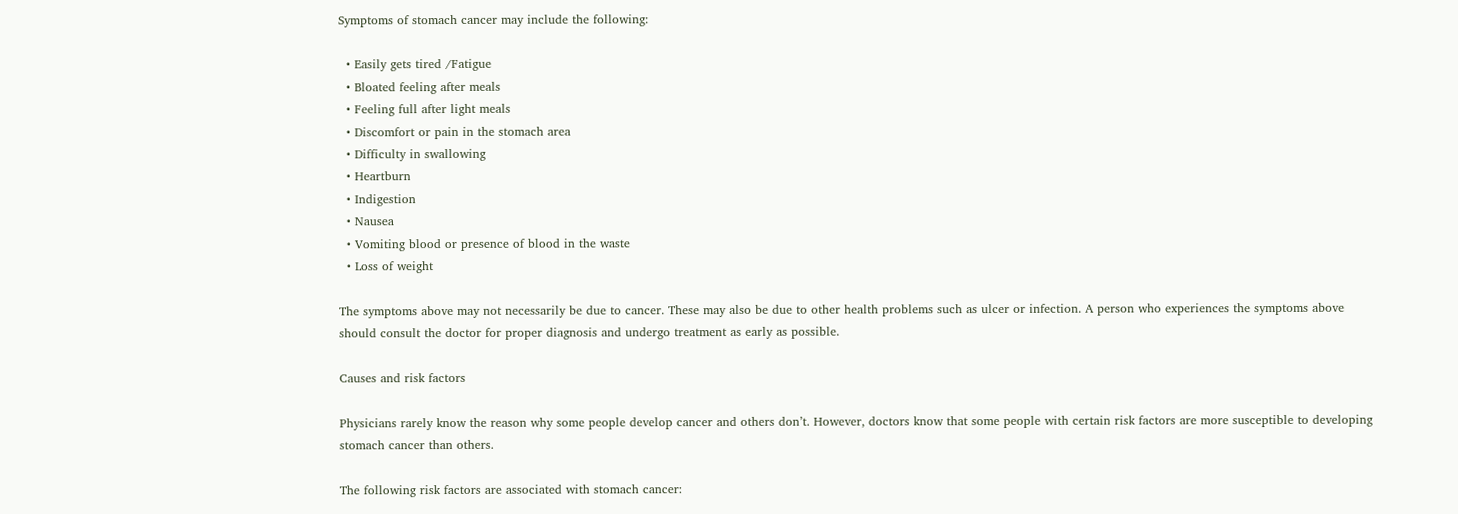Symptoms of stomach cancer may include the following:

  • Easily gets tired /Fatigue
  • Bloated feeling after meals
  • Feeling full after light meals
  • Discomfort or pain in the stomach area
  • Difficulty in swallowing
  • Heartburn
  • Indigestion
  • Nausea
  • Vomiting blood or presence of blood in the waste
  • Loss of weight

The symptoms above may not necessarily be due to cancer. These may also be due to other health problems such as ulcer or infection. A person who experiences the symptoms above should consult the doctor for proper diagnosis and undergo treatment as early as possible.

Causes and risk factors

Physicians rarely know the reason why some people develop cancer and others don’t. However, doctors know that some people with certain risk factors are more susceptible to developing stomach cancer than others.

The following risk factors are associated with stomach cancer: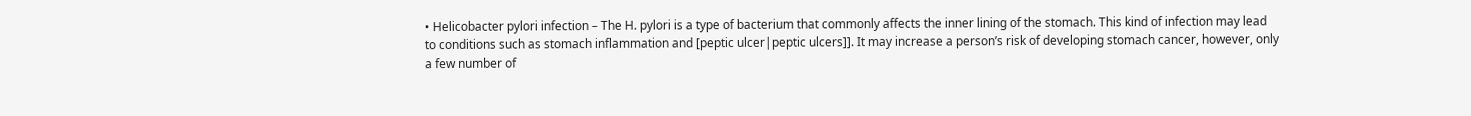• Helicobacter pylori infection – The H. pylori is a type of bacterium that commonly affects the inner lining of the stomach. This kind of infection may lead to conditions such as stomach inflammation and [peptic ulcer|peptic ulcers]]. It may increase a person’s risk of developing stomach cancer, however, only a few number of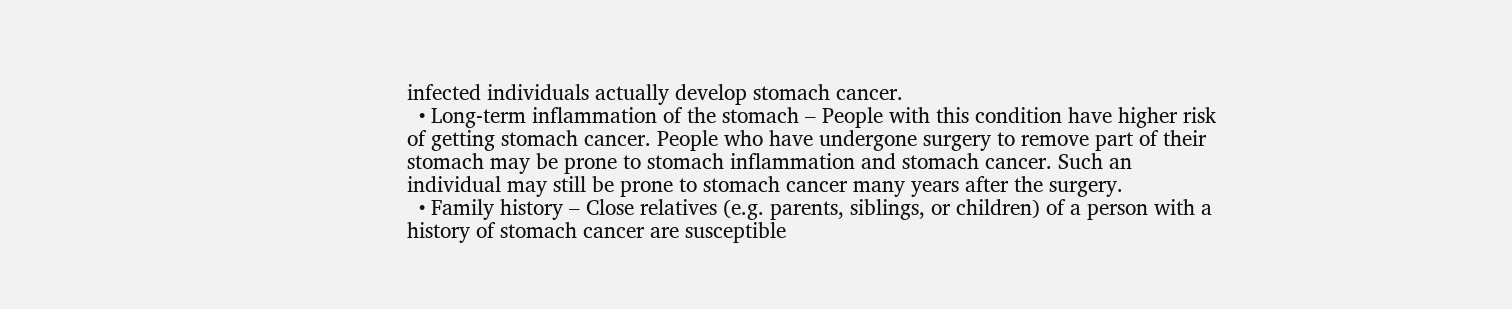infected individuals actually develop stomach cancer.
  • Long-term inflammation of the stomach – People with this condition have higher risk of getting stomach cancer. People who have undergone surgery to remove part of their stomach may be prone to stomach inflammation and stomach cancer. Such an individual may still be prone to stomach cancer many years after the surgery.
  • Family history – Close relatives (e.g. parents, siblings, or children) of a person with a history of stomach cancer are susceptible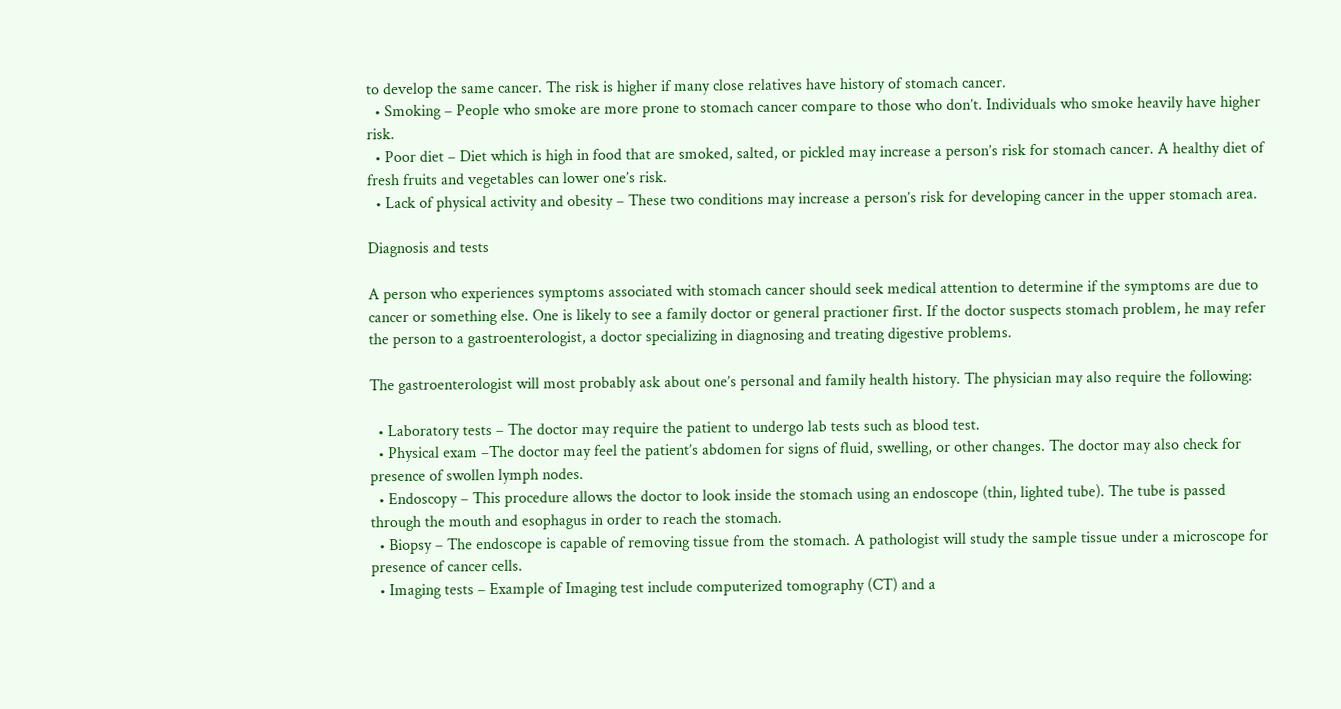to develop the same cancer. The risk is higher if many close relatives have history of stomach cancer.
  • Smoking – People who smoke are more prone to stomach cancer compare to those who don’t. Individuals who smoke heavily have higher risk.
  • Poor diet – Diet which is high in food that are smoked, salted, or pickled may increase a person’s risk for stomach cancer. A healthy diet of fresh fruits and vegetables can lower one’s risk.
  • Lack of physical activity and obesity – These two conditions may increase a person’s risk for developing cancer in the upper stomach area.

Diagnosis and tests

A person who experiences symptoms associated with stomach cancer should seek medical attention to determine if the symptoms are due to cancer or something else. One is likely to see a family doctor or general practioner first. If the doctor suspects stomach problem, he may refer the person to a gastroenterologist, a doctor specializing in diagnosing and treating digestive problems.

The gastroenterologist will most probably ask about one’s personal and family health history. The physician may also require the following:

  • Laboratory tests – The doctor may require the patient to undergo lab tests such as blood test.
  • Physical exam –The doctor may feel the patient’s abdomen for signs of fluid, swelling, or other changes. The doctor may also check for presence of swollen lymph nodes.
  • Endoscopy – This procedure allows the doctor to look inside the stomach using an endoscope (thin, lighted tube). The tube is passed through the mouth and esophagus in order to reach the stomach.
  • Biopsy – The endoscope is capable of removing tissue from the stomach. A pathologist will study the sample tissue under a microscope for presence of cancer cells.
  • Imaging tests – Example of Imaging test include computerized tomography (CT) and a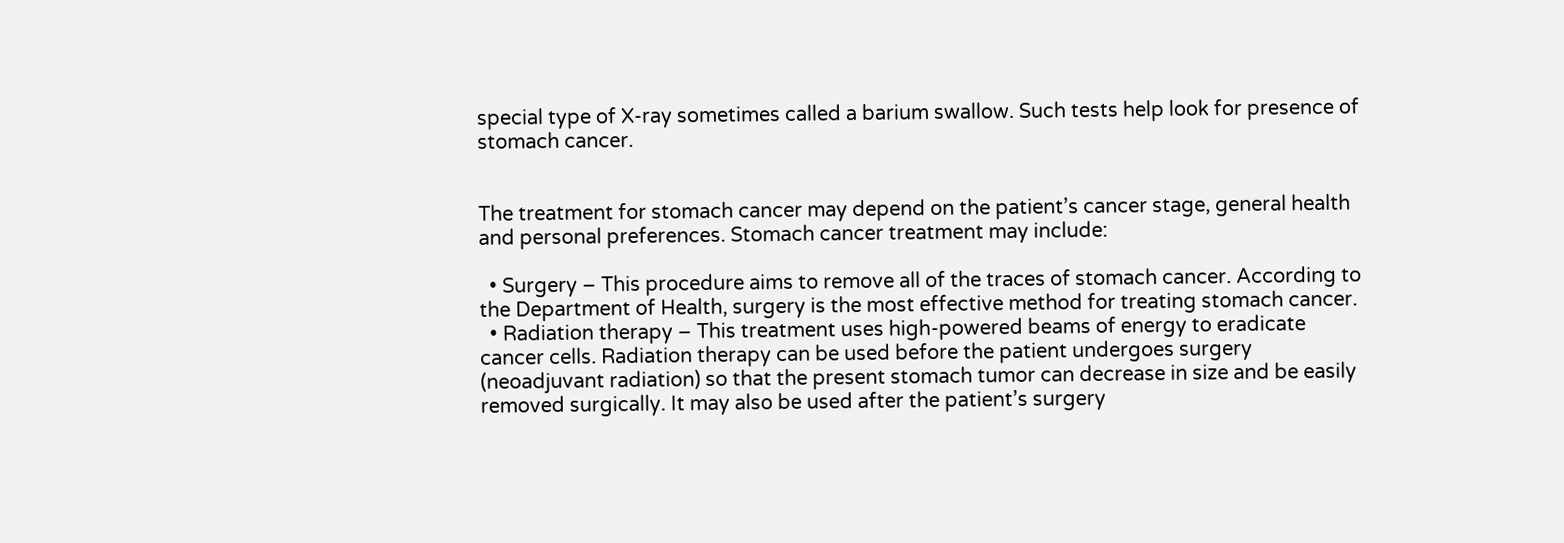special type of X-ray sometimes called a barium swallow. Such tests help look for presence of stomach cancer.


The treatment for stomach cancer may depend on the patient’s cancer stage, general health and personal preferences. Stomach cancer treatment may include:

  • Surgery – This procedure aims to remove all of the traces of stomach cancer. According to the Department of Health, surgery is the most effective method for treating stomach cancer.
  • Radiation therapy – This treatment uses high-powered beams of energy to eradicate cancer cells. Radiation therapy can be used before the patient undergoes surgery (neoadjuvant radiation) so that the present stomach tumor can decrease in size and be easily removed surgically. It may also be used after the patient’s surgery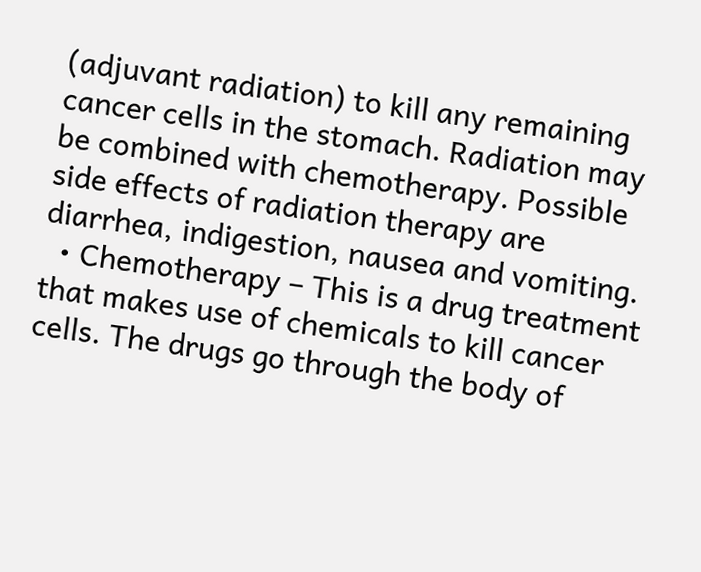(adjuvant radiation) to kill any remaining cancer cells in the stomach. Radiation may be combined with chemotherapy. Possible side effects of radiation therapy are diarrhea, indigestion, nausea and vomiting.
  • Chemotherapy – This is a drug treatment that makes use of chemicals to kill cancer cells. The drugs go through the body of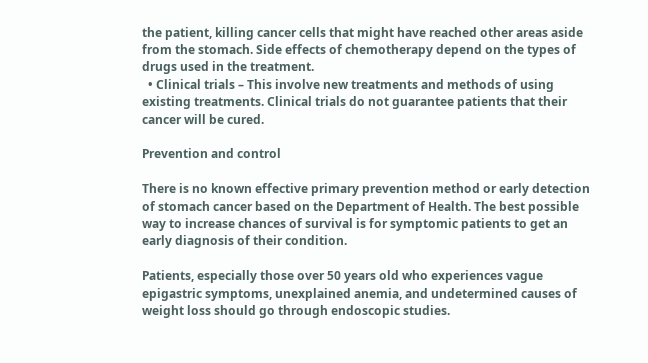the patient, killing cancer cells that might have reached other areas aside from the stomach. Side effects of chemotherapy depend on the types of drugs used in the treatment.
  • Clinical trials – This involve new treatments and methods of using existing treatments. Clinical trials do not guarantee patients that their cancer will be cured.

Prevention and control

There is no known effective primary prevention method or early detection of stomach cancer based on the Department of Health. The best possible way to increase chances of survival is for symptomic patients to get an early diagnosis of their condition.

Patients, especially those over 50 years old who experiences vague epigastric symptoms, unexplained anemia, and undetermined causes of weight loss should go through endoscopic studies.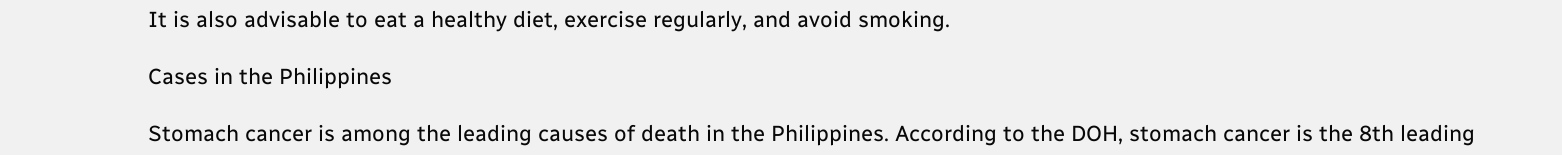It is also advisable to eat a healthy diet, exercise regularly, and avoid smoking.

Cases in the Philippines

Stomach cancer is among the leading causes of death in the Philippines. According to the DOH, stomach cancer is the 8th leading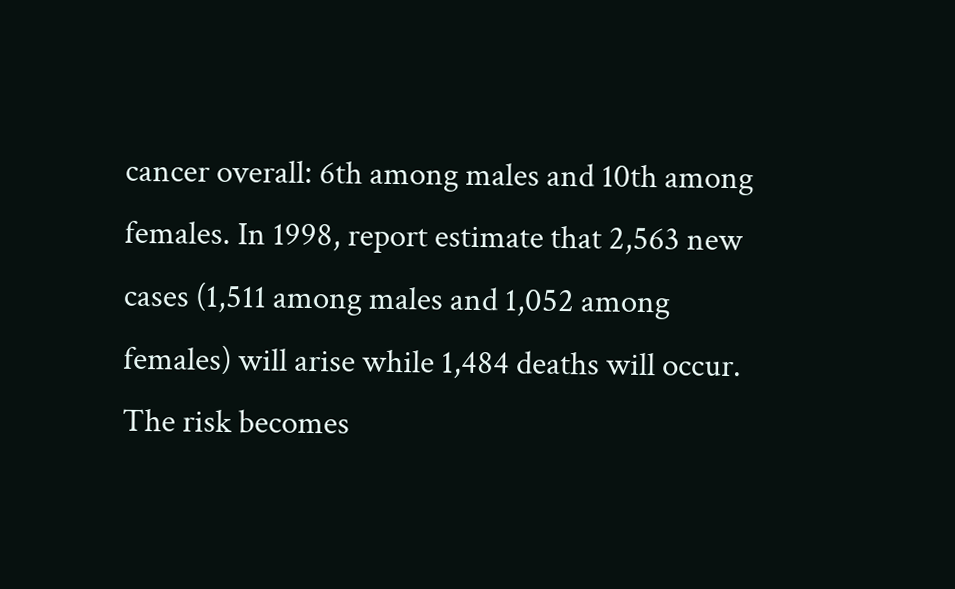cancer overall: 6th among males and 10th among females. In 1998, report estimate that 2,563 new cases (1,511 among males and 1,052 among females) will arise while 1,484 deaths will occur. The risk becomes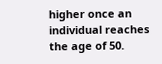higher once an individual reaches the age of 50.